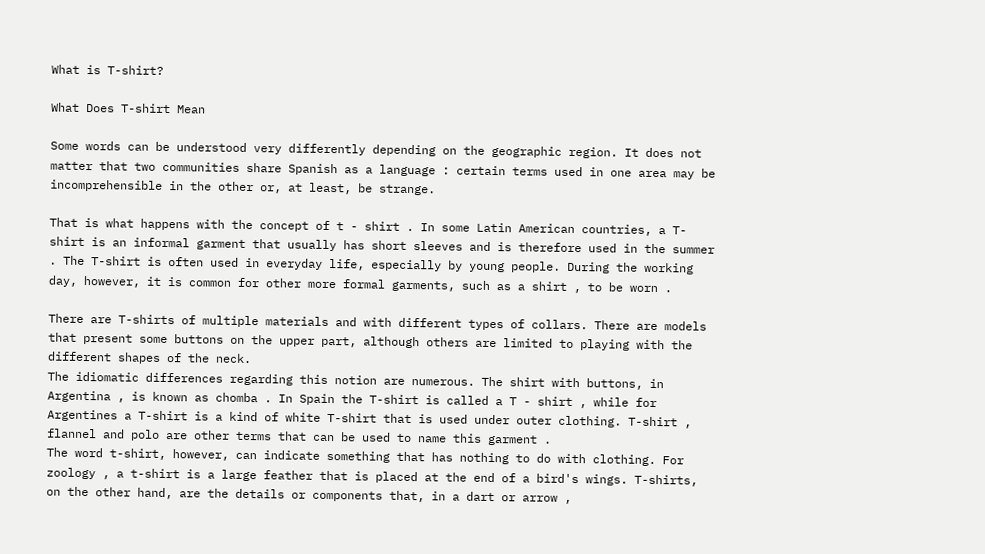What is T-shirt?

What Does T-shirt Mean

Some words can be understood very differently depending on the geographic region. It does not matter that two communities share Spanish as a language : certain terms used in one area may be incomprehensible in the other or, at least, be strange.

That is what happens with the concept of t - shirt . In some Latin American countries, a T-shirt is an informal garment that usually has short sleeves and is therefore used in the summer . The T-shirt is often used in everyday life, especially by young people. During the working day, however, it is common for other more formal garments, such as a shirt , to be worn .

There are T-shirts of multiple materials and with different types of collars. There are models that present some buttons on the upper part, although others are limited to playing with the different shapes of the neck.
The idiomatic differences regarding this notion are numerous. The shirt with buttons, in Argentina , is known as chomba . In Spain the T-shirt is called a T - shirt , while for Argentines a T-shirt is a kind of white T-shirt that is used under outer clothing. T-shirt , flannel and polo are other terms that can be used to name this garment .
The word t-shirt, however, can indicate something that has nothing to do with clothing. For zoology , a t-shirt is a large feather that is placed at the end of a bird's wings. T-shirts, on the other hand, are the details or components that, in a dart or arrow ,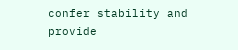confer stability and provide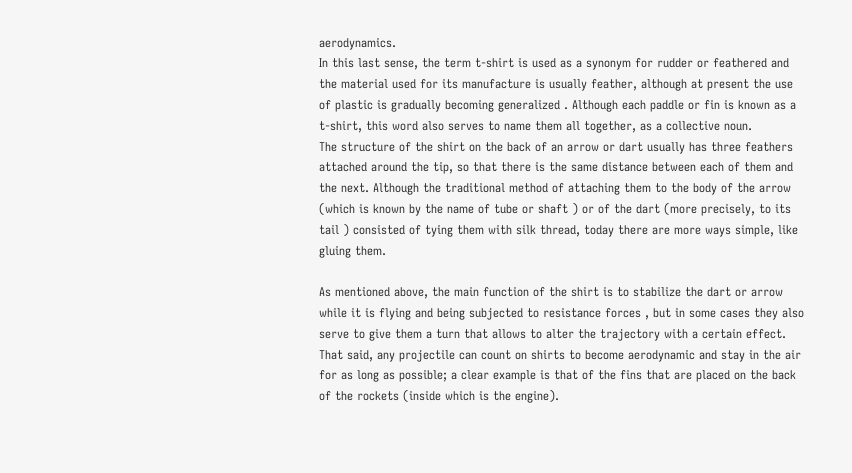aerodynamics.
In this last sense, the term t-shirt is used as a synonym for rudder or feathered and the material used for its manufacture is usually feather, although at present the use of plastic is gradually becoming generalized . Although each paddle or fin is known as a t-shirt, this word also serves to name them all together, as a collective noun.
The structure of the shirt on the back of an arrow or dart usually has three feathers attached around the tip, so that there is the same distance between each of them and the next. Although the traditional method of attaching them to the body of the arrow (which is known by the name of tube or shaft ) or of the dart (more precisely, to its tail ) consisted of tying them with silk thread, today there are more ways simple, like gluing them.

As mentioned above, the main function of the shirt is to stabilize the dart or arrow while it is flying and being subjected to resistance forces , but in some cases they also serve to give them a turn that allows to alter the trajectory with a certain effect. That said, any projectile can count on shirts to become aerodynamic and stay in the air for as long as possible; a clear example is that of the fins that are placed on the back of the rockets (inside which is the engine).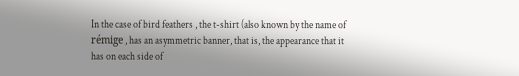In the case of bird feathers , the t-shirt (also known by the name of rémige , has an asymmetric banner, that is, the appearance that it has on each side of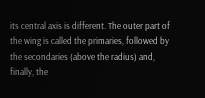its central axis is different. The outer part of the wing is called the primaries, followed by the secondaries (above the radius) and, finally, the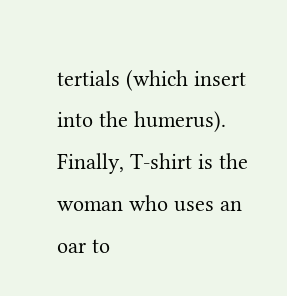tertials (which insert into the humerus).
Finally, T-shirt is the woman who uses an oar to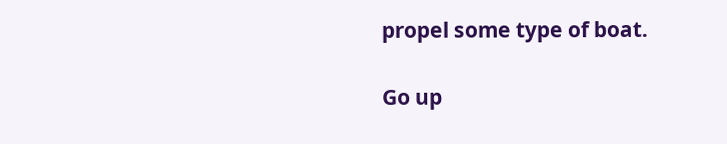propel some type of boat.

Go up